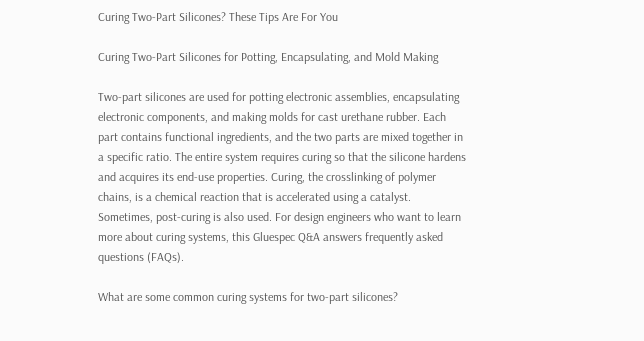Curing Two-Part Silicones? These Tips Are For You

Curing Two-Part Silicones for Potting, Encapsulating, and Mold Making

Two-part silicones are used for potting electronic assemblies, encapsulating electronic components, and making molds for cast urethane rubber. Each part contains functional ingredients, and the two parts are mixed together in a specific ratio. The entire system requires curing so that the silicone hardens and acquires its end-use properties. Curing, the crosslinking of polymer chains, is a chemical reaction that is accelerated using a catalyst. Sometimes, post-curing is also used. For design engineers who want to learn more about curing systems, this Gluespec Q&A answers frequently asked questions (FAQs).

What are some common curing systems for two-part silicones?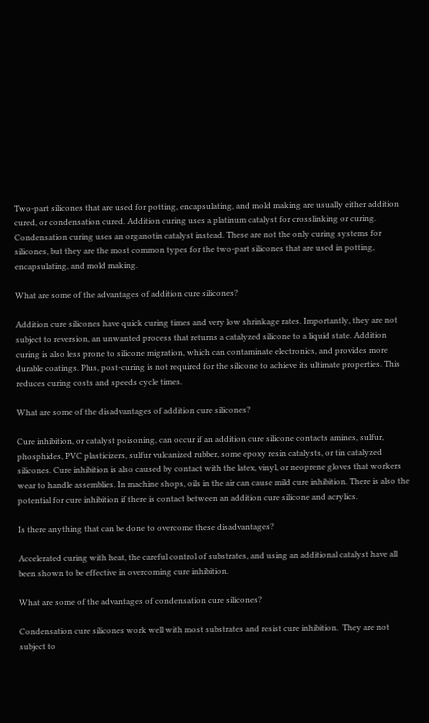Two-part silicones that are used for potting, encapsulating, and mold making are usually either addition cured, or condensation cured. Addition curing uses a platinum catalyst for crosslinking or curing. Condensation curing uses an organotin catalyst instead. These are not the only curing systems for silicones, but they are the most common types for the two-part silicones that are used in potting, encapsulating, and mold making.

What are some of the advantages of addition cure silicones?

Addition cure silicones have quick curing times and very low shrinkage rates. Importantly, they are not subject to reversion, an unwanted process that returns a catalyzed silicone to a liquid state. Addition curing is also less prone to silicone migration, which can contaminate electronics, and provides more durable coatings. Plus, post-curing is not required for the silicone to achieve its ultimate properties. This reduces curing costs and speeds cycle times.

What are some of the disadvantages of addition cure silicones?

Cure inhibition, or catalyst poisoning, can occur if an addition cure silicone contacts amines, sulfur, phosphides, PVC plasticizers, sulfur vulcanized rubber, some epoxy resin catalysts, or tin catalyzed silicones. Cure inhibition is also caused by contact with the latex, vinyl, or neoprene gloves that workers wear to handle assemblies. In machine shops, oils in the air can cause mild cure inhibition. There is also the potential for cure inhibition if there is contact between an addition cure silicone and acrylics.

Is there anything that can be done to overcome these disadvantages?

Accelerated curing with heat, the careful control of substrates, and using an additional catalyst have all been shown to be effective in overcoming cure inhibition.

What are some of the advantages of condensation cure silicones?

Condensation cure silicones work well with most substrates and resist cure inhibition.  They are not  subject to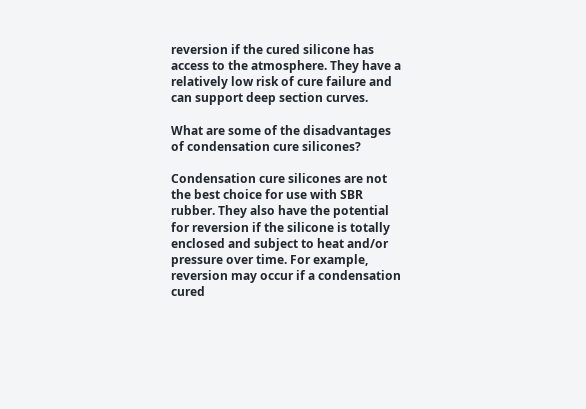reversion if the cured silicone has access to the atmosphere. They have a relatively low risk of cure failure and can support deep section curves.

What are some of the disadvantages of condensation cure silicones?

Condensation cure silicones are not the best choice for use with SBR rubber. They also have the potential for reversion if the silicone is totally enclosed and subject to heat and/or pressure over time. For example, reversion may occur if a condensation cured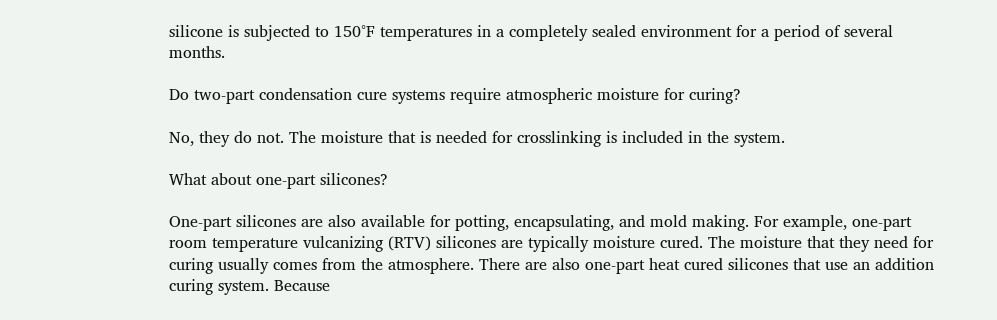silicone is subjected to 150°F temperatures in a completely sealed environment for a period of several months.

Do two-part condensation cure systems require atmospheric moisture for curing?

No, they do not. The moisture that is needed for crosslinking is included in the system.

What about one-part silicones?

One-part silicones are also available for potting, encapsulating, and mold making. For example, one-part room temperature vulcanizing (RTV) silicones are typically moisture cured. The moisture that they need for curing usually comes from the atmosphere. There are also one-part heat cured silicones that use an addition curing system. Because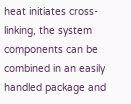heat initiates cross-linking, the system components can be combined in an easily handled package and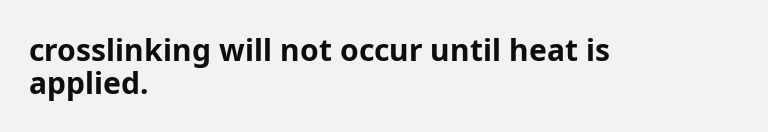crosslinking will not occur until heat is applied.